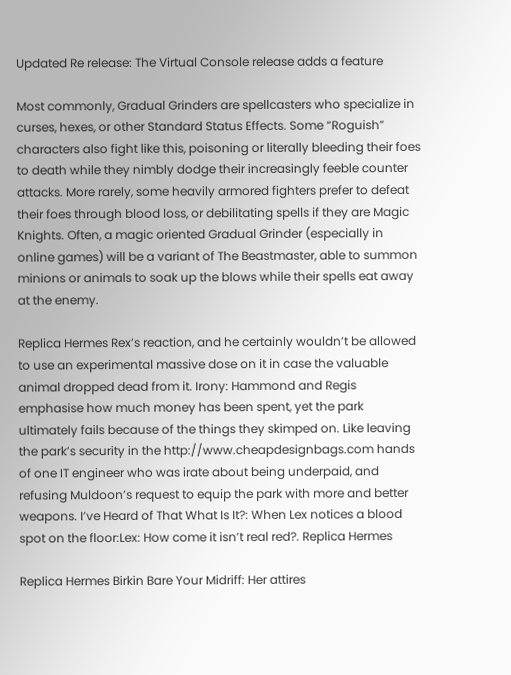Updated Re release: The Virtual Console release adds a feature

Most commonly, Gradual Grinders are spellcasters who specialize in curses, hexes, or other Standard Status Effects. Some “Roguish” characters also fight like this, poisoning or literally bleeding their foes to death while they nimbly dodge their increasingly feeble counter attacks. More rarely, some heavily armored fighters prefer to defeat their foes through blood loss, or debilitating spells if they are Magic Knights. Often, a magic oriented Gradual Grinder (especially in online games) will be a variant of The Beastmaster, able to summon minions or animals to soak up the blows while their spells eat away at the enemy.

Replica Hermes Rex’s reaction, and he certainly wouldn’t be allowed to use an experimental massive dose on it in case the valuable animal dropped dead from it. Irony: Hammond and Regis emphasise how much money has been spent, yet the park ultimately fails because of the things they skimped on. Like leaving the park’s security in the http://www.cheapdesignbags.com hands of one IT engineer who was irate about being underpaid, and refusing Muldoon’s request to equip the park with more and better weapons. I’ve Heard of That What Is It?: When Lex notices a blood spot on the floor:Lex: How come it isn’t real red?. Replica Hermes

Replica Hermes Birkin Bare Your Midriff: Her attires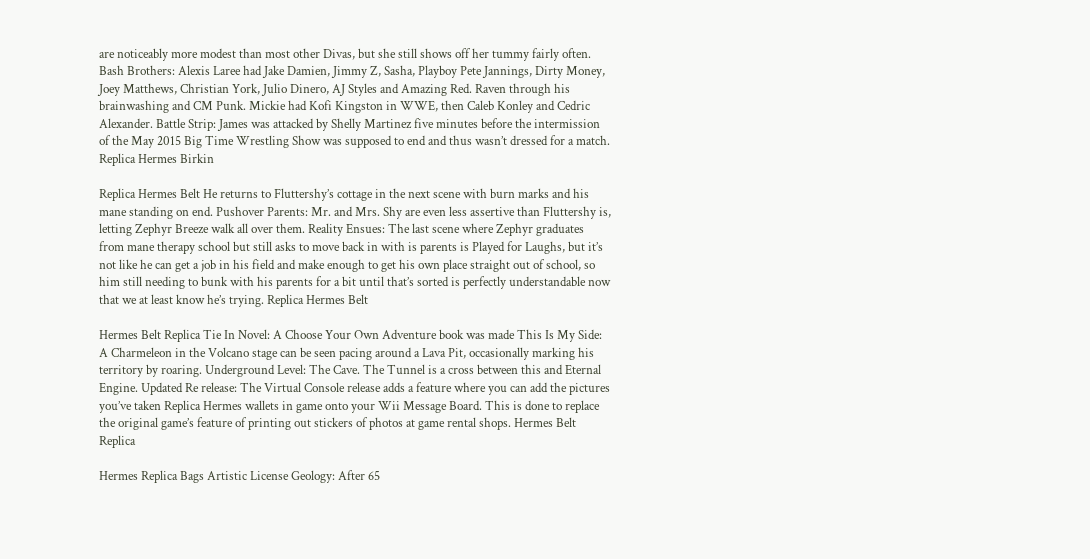are noticeably more modest than most other Divas, but she still shows off her tummy fairly often. Bash Brothers: Alexis Laree had Jake Damien, Jimmy Z, Sasha, Playboy Pete Jannings, Dirty Money, Joey Matthews, Christian York, Julio Dinero, AJ Styles and Amazing Red. Raven through his brainwashing and CM Punk. Mickie had Kofi Kingston in WWE, then Caleb Konley and Cedric Alexander. Battle Strip: James was attacked by Shelly Martinez five minutes before the intermission of the May 2015 Big Time Wrestling Show was supposed to end and thus wasn’t dressed for a match. Replica Hermes Birkin

Replica Hermes Belt He returns to Fluttershy’s cottage in the next scene with burn marks and his mane standing on end. Pushover Parents: Mr. and Mrs. Shy are even less assertive than Fluttershy is, letting Zephyr Breeze walk all over them. Reality Ensues: The last scene where Zephyr graduates from mane therapy school but still asks to move back in with is parents is Played for Laughs, but it’s not like he can get a job in his field and make enough to get his own place straight out of school, so him still needing to bunk with his parents for a bit until that’s sorted is perfectly understandable now that we at least know he’s trying. Replica Hermes Belt

Hermes Belt Replica Tie In Novel: A Choose Your Own Adventure book was made This Is My Side: A Charmeleon in the Volcano stage can be seen pacing around a Lava Pit, occasionally marking his territory by roaring. Underground Level: The Cave. The Tunnel is a cross between this and Eternal Engine. Updated Re release: The Virtual Console release adds a feature where you can add the pictures you’ve taken Replica Hermes wallets in game onto your Wii Message Board. This is done to replace the original game’s feature of printing out stickers of photos at game rental shops. Hermes Belt Replica

Hermes Replica Bags Artistic License Geology: After 65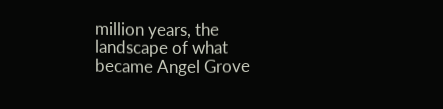million years, the landscape of what became Angel Grove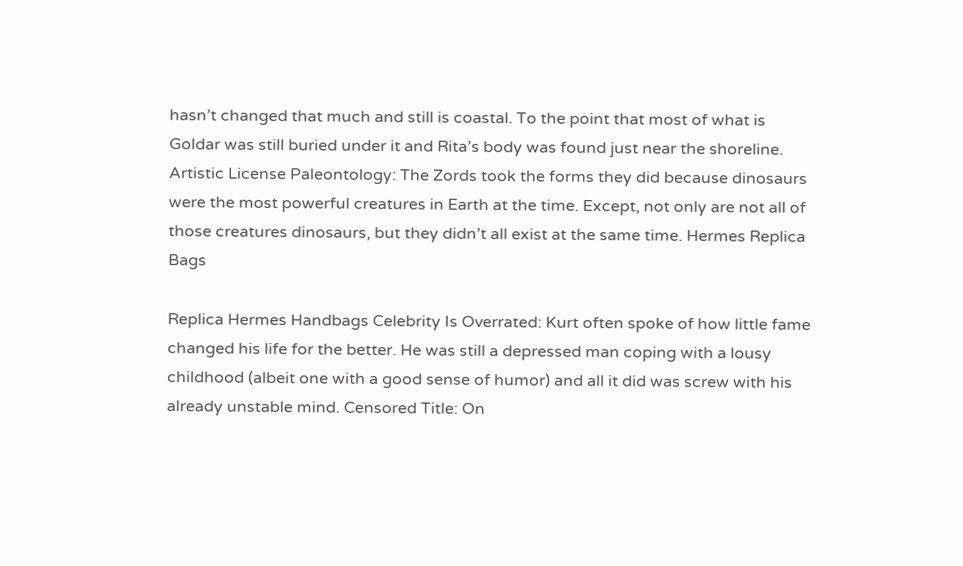hasn’t changed that much and still is coastal. To the point that most of what is Goldar was still buried under it and Rita’s body was found just near the shoreline. Artistic License Paleontology: The Zords took the forms they did because dinosaurs were the most powerful creatures in Earth at the time. Except, not only are not all of those creatures dinosaurs, but they didn’t all exist at the same time. Hermes Replica Bags

Replica Hermes Handbags Celebrity Is Overrated: Kurt often spoke of how little fame changed his life for the better. He was still a depressed man coping with a lousy childhood (albeit one with a good sense of humor) and all it did was screw with his already unstable mind. Censored Title: On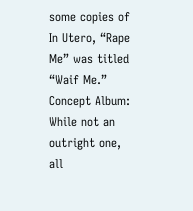some copies of In Utero, “Rape Me” was titled “Waif Me.” Concept Album: While not an outright one, all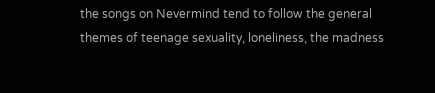the songs on Nevermind tend to follow the general themes of teenage sexuality, loneliness, the madness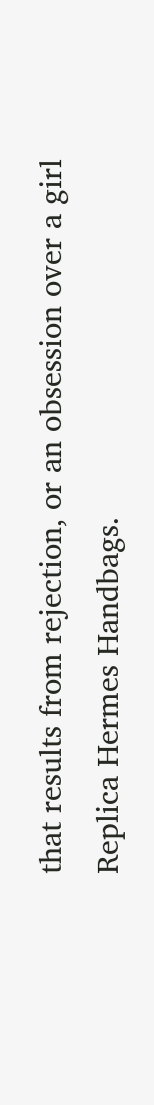that results from rejection, or an obsession over a girl Replica Hermes Handbags.